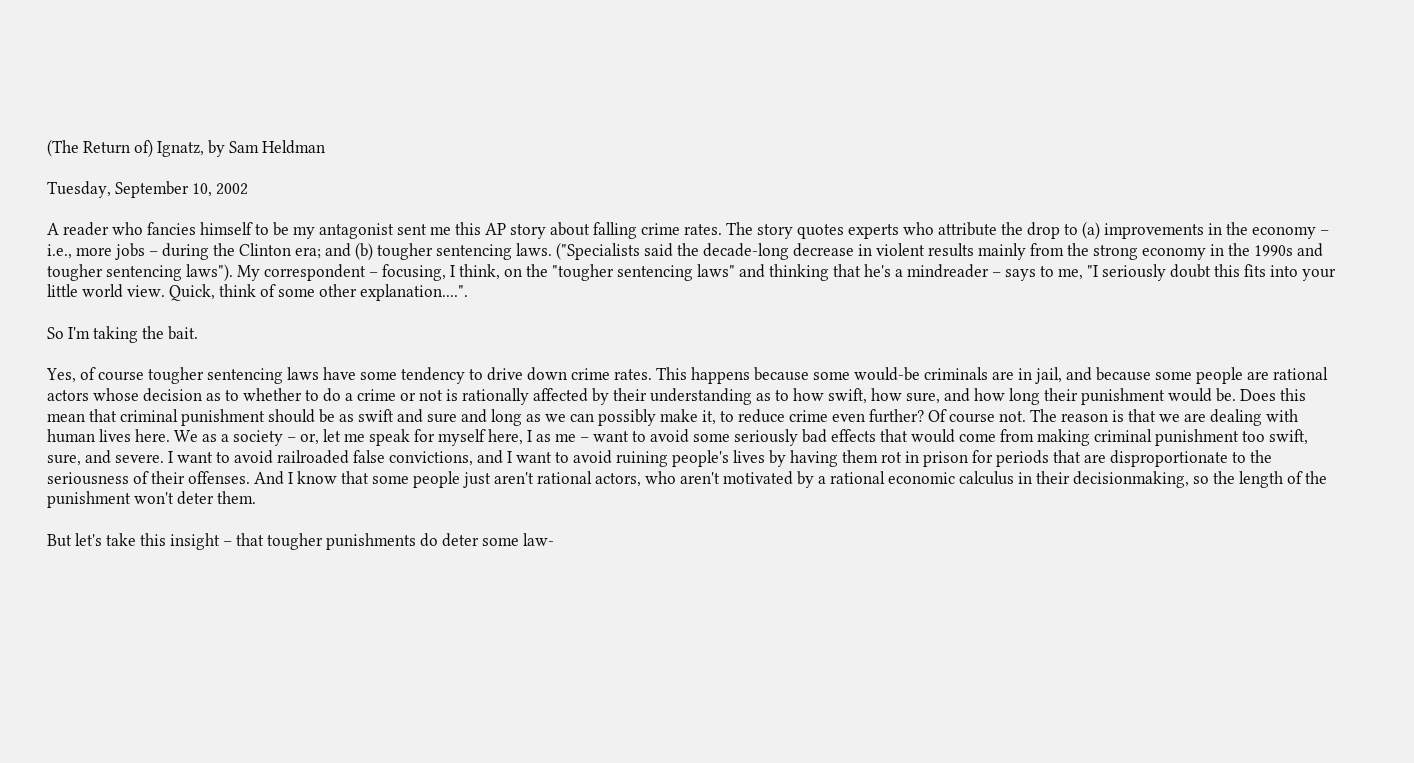(The Return of) Ignatz, by Sam Heldman

Tuesday, September 10, 2002

A reader who fancies himself to be my antagonist sent me this AP story about falling crime rates. The story quotes experts who attribute the drop to (a) improvements in the economy – i.e., more jobs – during the Clinton era; and (b) tougher sentencing laws. ("Specialists said the decade-long decrease in violent results mainly from the strong economy in the 1990s and tougher sentencing laws"). My correspondent – focusing, I think, on the "tougher sentencing laws" and thinking that he's a mindreader – says to me, "I seriously doubt this fits into your little world view. Quick, think of some other explanation....".

So I'm taking the bait.

Yes, of course tougher sentencing laws have some tendency to drive down crime rates. This happens because some would-be criminals are in jail, and because some people are rational actors whose decision as to whether to do a crime or not is rationally affected by their understanding as to how swift, how sure, and how long their punishment would be. Does this mean that criminal punishment should be as swift and sure and long as we can possibly make it, to reduce crime even further? Of course not. The reason is that we are dealing with human lives here. We as a society – or, let me speak for myself here, I as me – want to avoid some seriously bad effects that would come from making criminal punishment too swift, sure, and severe. I want to avoid railroaded false convictions, and I want to avoid ruining people's lives by having them rot in prison for periods that are disproportionate to the seriousness of their offenses. And I know that some people just aren't rational actors, who aren't motivated by a rational economic calculus in their decisionmaking, so the length of the punishment won't deter them.

But let's take this insight – that tougher punishments do deter some law-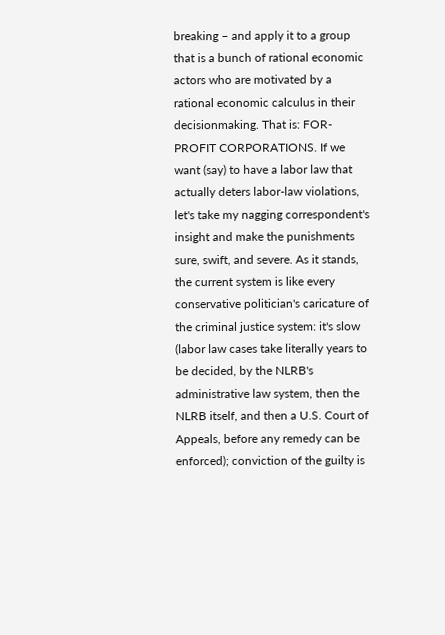breaking – and apply it to a group that is a bunch of rational economic actors who are motivated by a rational economic calculus in their decisionmaking. That is: FOR-PROFIT CORPORATIONS. If we want (say) to have a labor law that actually deters labor-law violations, let's take my nagging correspondent's insight and make the punishments sure, swift, and severe. As it stands, the current system is like every conservative politician's caricature of the criminal justice system: it's slow (labor law cases take literally years to be decided, by the NLRB's administrative law system, then the NLRB itself, and then a U.S. Court of Appeals, before any remedy can be enforced); conviction of the guilty is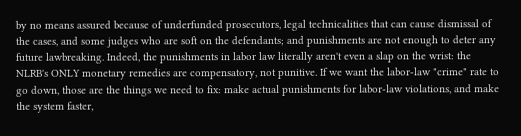by no means assured because of underfunded prosecutors, legal technicalities that can cause dismissal of the cases, and some judges who are soft on the defendants; and punishments are not enough to deter any future lawbreaking. Indeed, the punishments in labor law literally aren't even a slap on the wrist: the NLRB's ONLY monetary remedies are compensatory, not punitive. If we want the labor-law "crime" rate to go down, those are the things we need to fix: make actual punishments for labor-law violations, and make the system faster,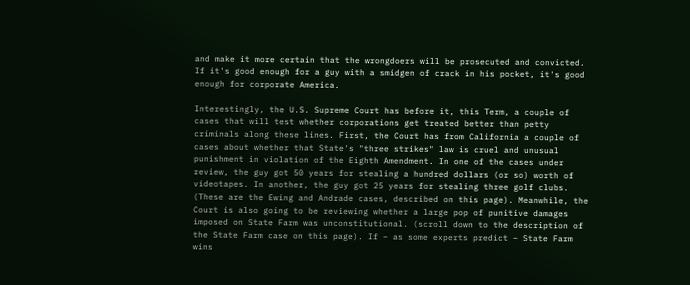and make it more certain that the wrongdoers will be prosecuted and convicted. If it's good enough for a guy with a smidgen of crack in his pocket, it's good enough for corporate America.

Interestingly, the U.S. Supreme Court has before it, this Term, a couple of cases that will test whether corporations get treated better than petty criminals along these lines. First, the Court has from California a couple of cases about whether that State's "three strikes" law is cruel and unusual punishment in violation of the Eighth Amendment. In one of the cases under review, the guy got 50 years for stealing a hundred dollars (or so) worth of videotapes. In another, the guy got 25 years for stealing three golf clubs. (These are the Ewing and Andrade cases, described on this page). Meanwhile, the Court is also going to be reviewing whether a large pop of punitive damages imposed on State Farm was unconstitutional. (scroll down to the description of the State Farm case on this page). If – as some experts predict – State Farm wins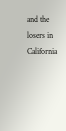and the losers in California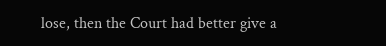lose, then the Court had better give a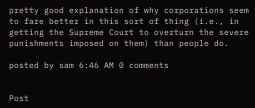pretty good explanation of why corporations seem to fare better in this sort of thing (i.e., in getting the Supreme Court to overturn the severe punishments imposed on them) than people do.

posted by sam 6:46 AM 0 comments


Post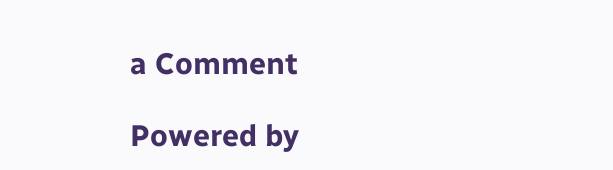a Comment

Powered by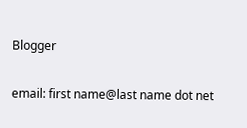Blogger


email: first name@last name dot net